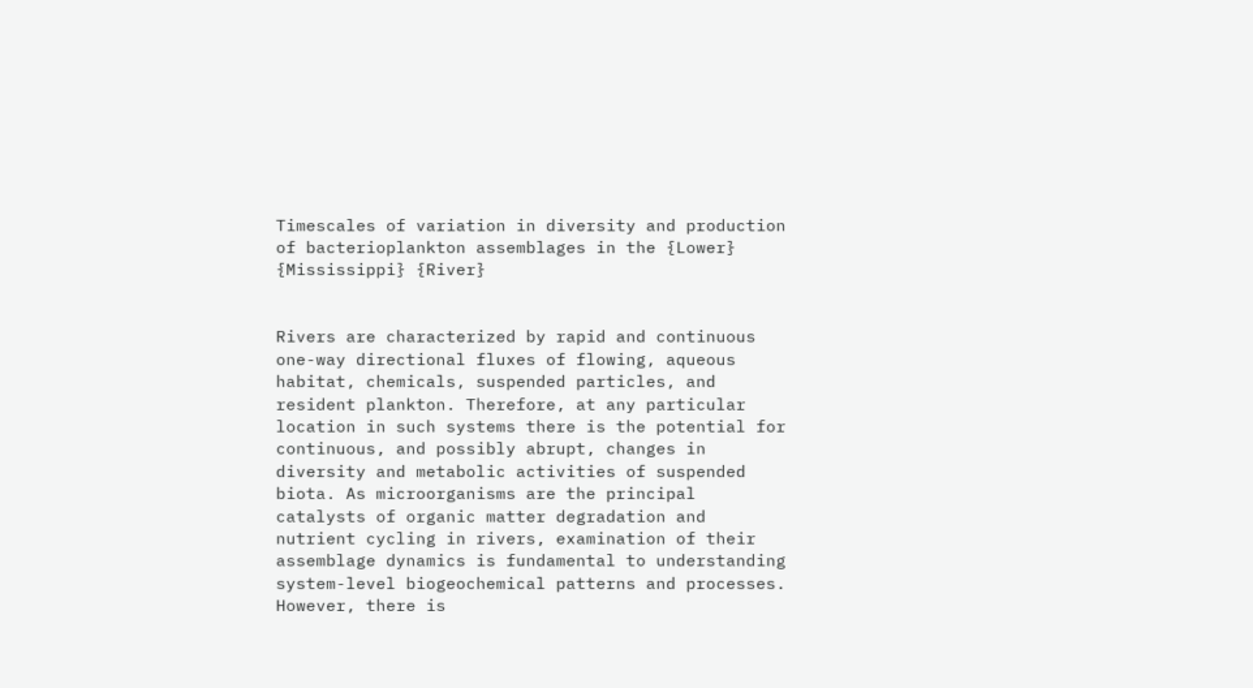Timescales of variation in diversity and production of bacterioplankton assemblages in the {Lower} {Mississippi} {River}


Rivers are characterized by rapid and continuous one-way directional fluxes of flowing, aqueous habitat, chemicals, suspended particles, and resident plankton. Therefore, at any particular location in such systems there is the potential for continuous, and possibly abrupt, changes in diversity and metabolic activities of suspended biota. As microorganisms are the principal catalysts of organic matter degradation and nutrient cycling in rivers, examination of their assemblage dynamics is fundamental to understanding system-level biogeochemical patterns and processes. However, there is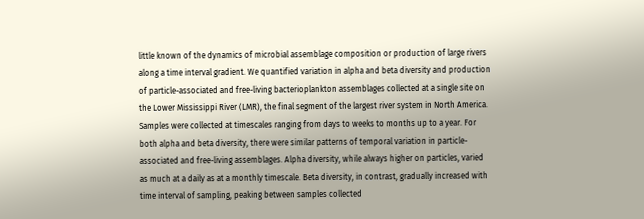little known of the dynamics of microbial assemblage composition or production of large rivers along a time interval gradient. We quantified variation in alpha and beta diversity and production of particle-associated and free-living bacterioplankton assemblages collected at a single site on the Lower Mississippi River (LMR), the final segment of the largest river system in North America. Samples were collected at timescales ranging from days to weeks to months up to a year. For both alpha and beta diversity, there were similar patterns of temporal variation in particle-associated and free-living assemblages. Alpha diversity, while always higher on particles, varied as much at a daily as at a monthly timescale. Beta diversity, in contrast, gradually increased with time interval of sampling, peaking between samples collected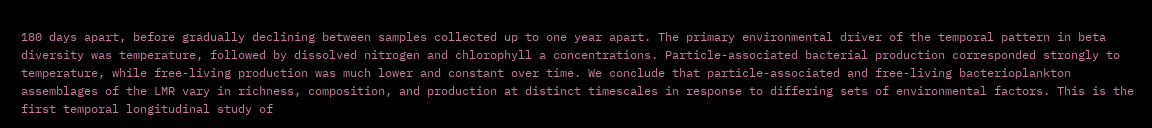180 days apart, before gradually declining between samples collected up to one year apart. The primary environmental driver of the temporal pattern in beta diversity was temperature, followed by dissolved nitrogen and chlorophyll a concentrations. Particle-associated bacterial production corresponded strongly to temperature, while free-living production was much lower and constant over time. We conclude that particle-associated and free-living bacterioplankton assemblages of the LMR vary in richness, composition, and production at distinct timescales in response to differing sets of environmental factors. This is the first temporal longitudinal study of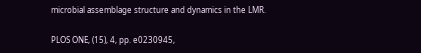microbial assemblage structure and dynamics in the LMR.

PLOS ONE, (15), 4, pp. e0230945,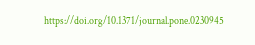https://doi.org/10.1371/journal.pone.0230945